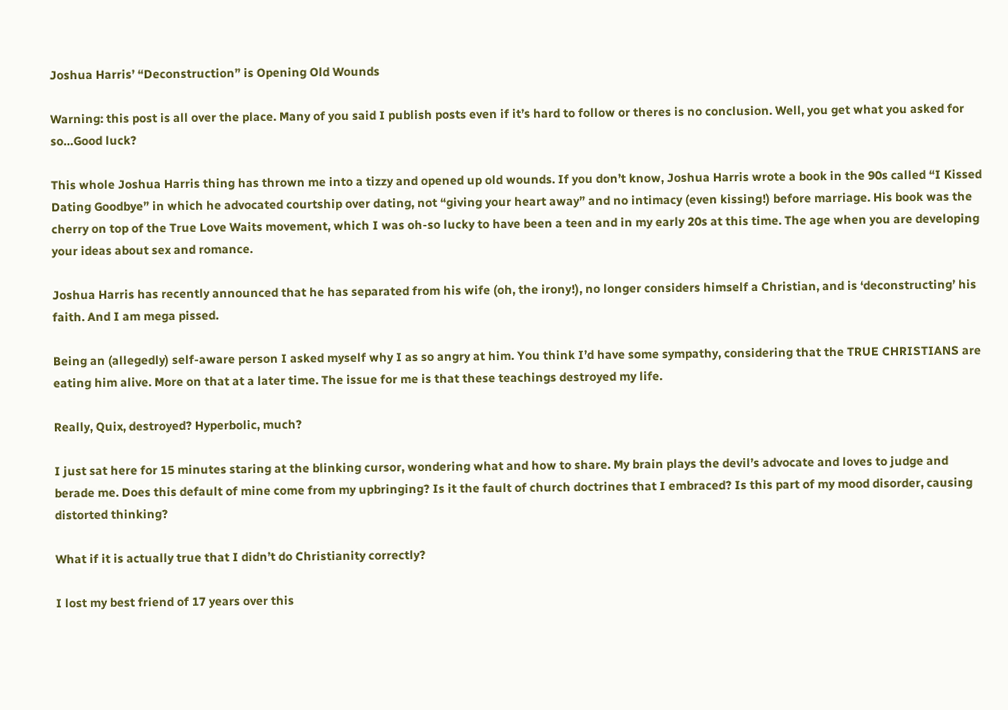Joshua Harris’ “Deconstruction” is Opening Old Wounds

Warning: this post is all over the place. Many of you said I publish posts even if it’s hard to follow or theres is no conclusion. Well, you get what you asked for so…Good luck?

This whole Joshua Harris thing has thrown me into a tizzy and opened up old wounds. If you don’t know, Joshua Harris wrote a book in the 90s called “I Kissed Dating Goodbye” in which he advocated courtship over dating, not “giving your heart away” and no intimacy (even kissing!) before marriage. His book was the cherry on top of the True Love Waits movement, which I was oh-so lucky to have been a teen and in my early 20s at this time. The age when you are developing your ideas about sex and romance.

Joshua Harris has recently announced that he has separated from his wife (oh, the irony!), no longer considers himself a Christian, and is ‘deconstructing’ his faith. And I am mega pissed.

Being an (allegedly) self-aware person I asked myself why I as so angry at him. You think I’d have some sympathy, considering that the TRUE CHRISTIANS are eating him alive. More on that at a later time. The issue for me is that these teachings destroyed my life.

Really, Quix, destroyed? Hyperbolic, much?

I just sat here for 15 minutes staring at the blinking cursor, wondering what and how to share. My brain plays the devil’s advocate and loves to judge and berade me. Does this default of mine come from my upbringing? Is it the fault of church doctrines that I embraced? Is this part of my mood disorder, causing distorted thinking?

What if it is actually true that I didn’t do Christianity correctly?

I lost my best friend of 17 years over this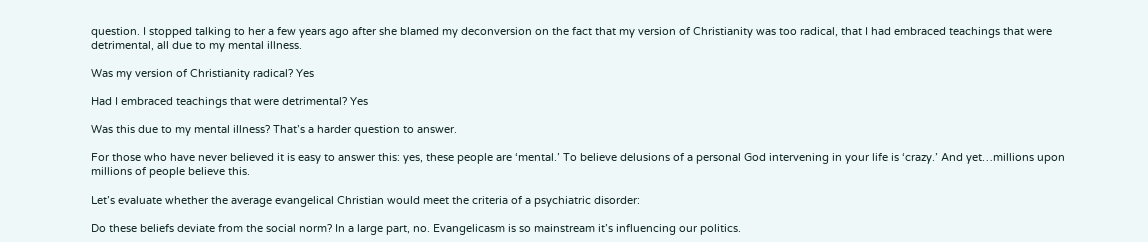question. I stopped talking to her a few years ago after she blamed my deconversion on the fact that my version of Christianity was too radical, that I had embraced teachings that were detrimental, all due to my mental illness.

Was my version of Christianity radical? Yes

Had I embraced teachings that were detrimental? Yes

Was this due to my mental illness? That’s a harder question to answer.

For those who have never believed it is easy to answer this: yes, these people are ‘mental.’ To believe delusions of a personal God intervening in your life is ‘crazy.’ And yet…millions upon millions of people believe this.

Let’s evaluate whether the average evangelical Christian would meet the criteria of a psychiatric disorder:

Do these beliefs deviate from the social norm? In a large part, no. Evangelicasm is so mainstream it’s influencing our politics.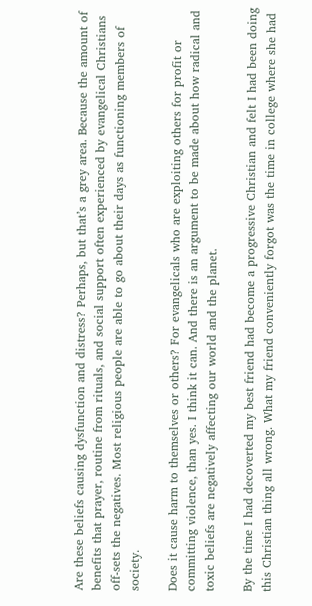Are these beliefs causing dysfunction and distress? Perhaps, but that’s a grey area. Because the amount of benefits that prayer, routine from rituals, and social support often experienced by evangelical Christians off-sets the negatives. Most religious people are able to go about their days as functioning members of society.

Does it cause harm to themselves or others? For evangelicals who are exploiting others for profit or committing violence, than yes. I think it can. And there is an argument to be made about how radical and toxic beliefs are negatively affecting our world and the planet.

By the time I had decoverted my best friend had become a progressive Christian and felt I had been doing this Christian thing all wrong. What my friend conveniently forgot was the time in college where she had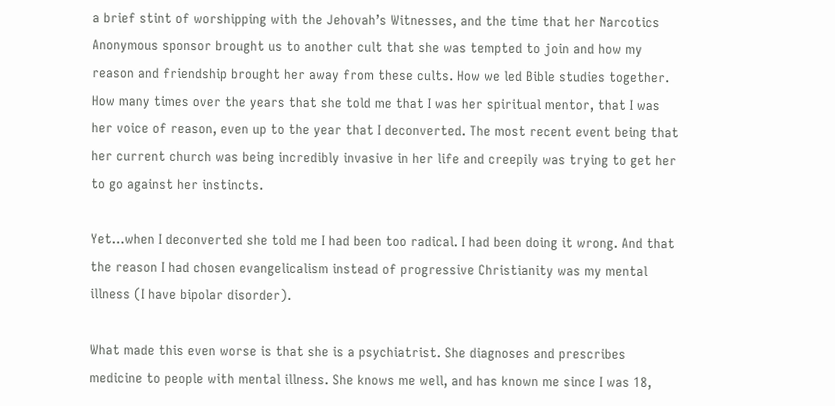a brief stint of worshipping with the Jehovah’s Witnesses, and the time that her Narcotics Anonymous sponsor brought us to another cult that she was tempted to join and how my reason and friendship brought her away from these cults. How we led Bible studies together. How many times over the years that she told me that I was her spiritual mentor, that I was her voice of reason, even up to the year that I deconverted. The most recent event being that her current church was being incredibly invasive in her life and creepily was trying to get her to go against her instincts.

Yet…when I deconverted she told me I had been too radical. I had been doing it wrong. And that the reason I had chosen evangelicalism instead of progressive Christianity was my mental illness (I have bipolar disorder).

What made this even worse is that she is a psychiatrist. She diagnoses and prescribes medicine to people with mental illness. She knows me well, and has known me since I was 18,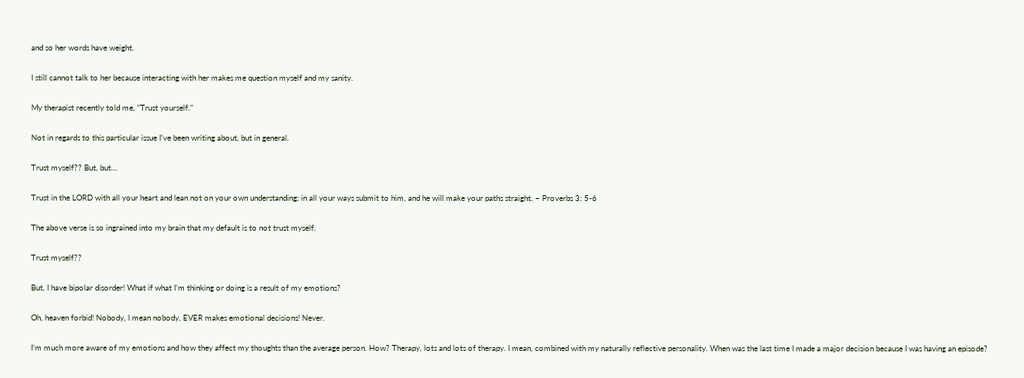and so her words have weight.

I still cannot talk to her because interacting with her makes me question myself and my sanity.

My therapist recently told me, “Trust yourself.”

Not in regards to this particular issue I’ve been writing about, but in general.

Trust myself?? But, but…

Trust in the LORD with all your heart and lean not on your own understanding; in all your ways submit to him, and he will make your paths straight. – Proverbs 3: 5-6

The above verse is so ingrained into my brain that my default is to not trust myself.

Trust myself??

But, I have bipolar disorder! What if what I’m thinking or doing is a result of my emotions?

Oh, heaven forbid! Nobody, I mean nobody, EVER makes emotional decisions! Never.

I’m much more aware of my emotions and how they affect my thoughts than the average person. How? Therapy, lots and lots of therapy. I mean, combined with my naturally reflective personality. When was the last time I made a major decision because I was having an episode?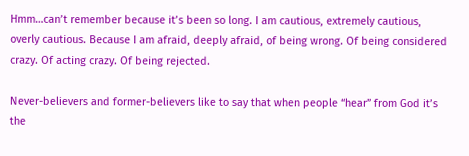Hmm…can’t remember because it’s been so long. I am cautious, extremely cautious, overly cautious. Because I am afraid, deeply afraid, of being wrong. Of being considered crazy. Of acting crazy. Of being rejected.

Never-believers and former-believers like to say that when people “hear” from God it’s the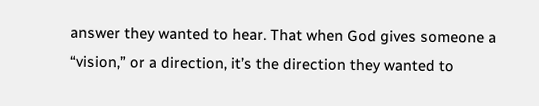answer they wanted to hear. That when God gives someone a “vision,” or a direction, it’s the direction they wanted to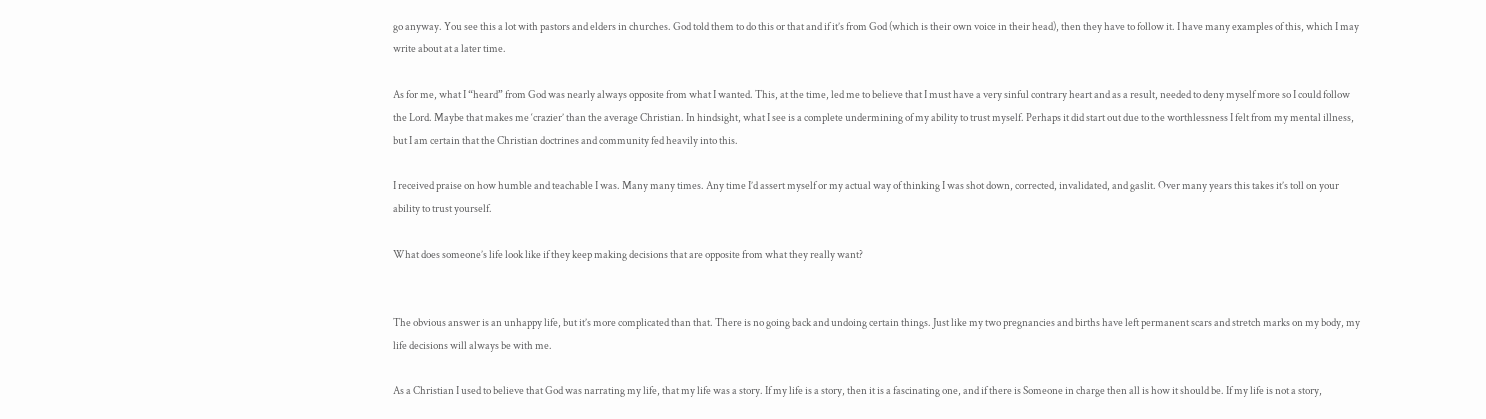go anyway. You see this a lot with pastors and elders in churches. God told them to do this or that and if it’s from God (which is their own voice in their head), then they have to follow it. I have many examples of this, which I may write about at a later time.

As for me, what I “heard” from God was nearly always opposite from what I wanted. This, at the time, led me to believe that I must have a very sinful contrary heart and as a result, needed to deny myself more so I could follow the Lord. Maybe that makes me ‘crazier’ than the average Christian. In hindsight, what I see is a complete undermining of my ability to trust myself. Perhaps it did start out due to the worthlessness I felt from my mental illness, but I am certain that the Christian doctrines and community fed heavily into this.

I received praise on how humble and teachable I was. Many many times. Any time I’d assert myself or my actual way of thinking I was shot down, corrected, invalidated, and gaslit. Over many years this takes it’s toll on your ability to trust yourself.

What does someone’s life look like if they keep making decisions that are opposite from what they really want?


The obvious answer is an unhappy life, but it’s more complicated than that. There is no going back and undoing certain things. Just like my two pregnancies and births have left permanent scars and stretch marks on my body, my life decisions will always be with me.

As a Christian I used to believe that God was narrating my life, that my life was a story. If my life is a story, then it is a fascinating one, and if there is Someone in charge then all is how it should be. If my life is not a story,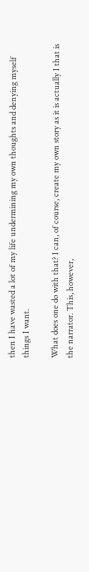then I have wasted a lot of my life undermining my own thoughts and denying myself things I want.

What does one do with that? I can, of course, create my own story as it is actually I that is the narrator. This, however,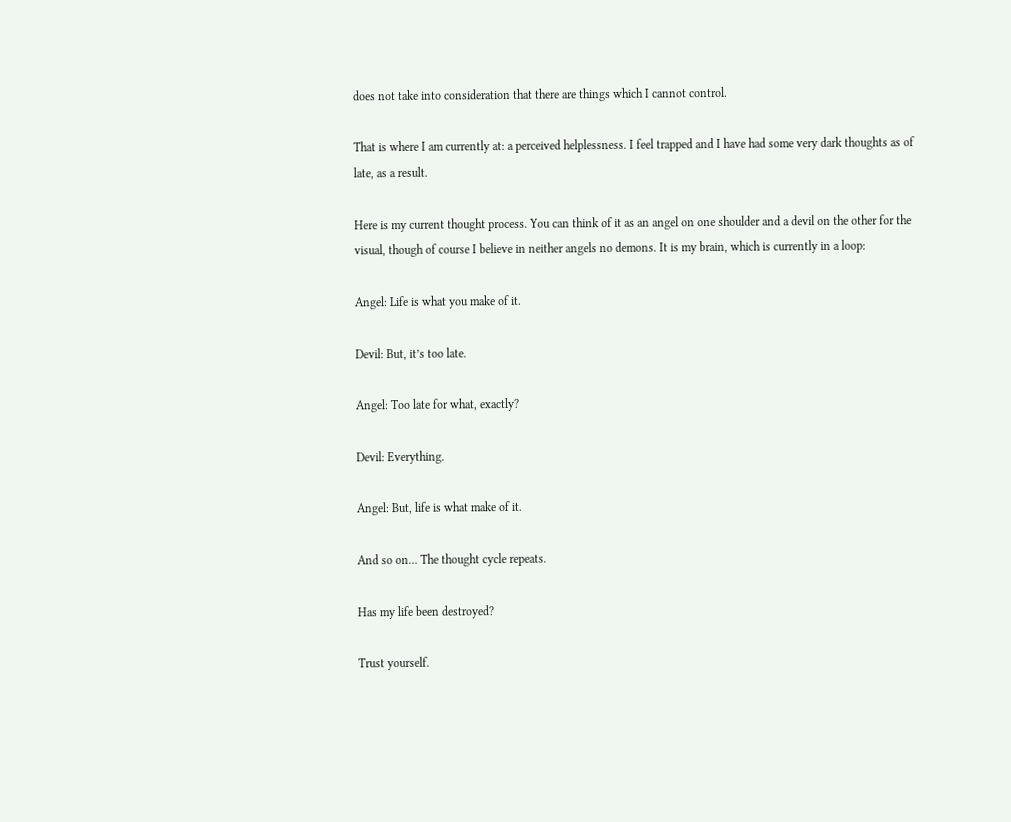does not take into consideration that there are things which I cannot control.

That is where I am currently at: a perceived helplessness. I feel trapped and I have had some very dark thoughts as of late, as a result.

Here is my current thought process. You can think of it as an angel on one shoulder and a devil on the other for the visual, though of course I believe in neither angels no demons. It is my brain, which is currently in a loop:

Angel: Life is what you make of it.

Devil: But, it’s too late.

Angel: Too late for what, exactly?

Devil: Everything.

Angel: But, life is what make of it.

And so on… The thought cycle repeats.

Has my life been destroyed?

Trust yourself.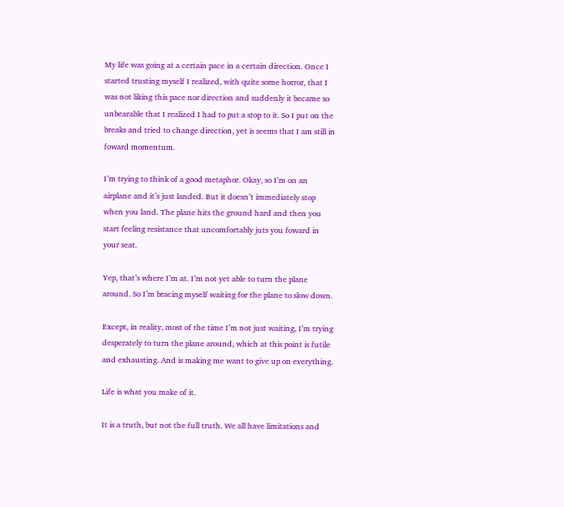My life was going at a certain pace in a certain direction. Once I started trusting myself I realized, with quite some horror, that I was not liking this pace nor direction and suddenly it became so unbearable that I realized I had to put a stop to it. So I put on the breaks and tried to change direction, yet is seems that I am still in foward momentum.

I’m trying to think of a good metaphor. Okay, so I’m on an airplane and it’s just landed. But it doesn’t immediately stop when you land. The plane hits the ground hard and then you start feeling resistance that uncomfortably juts you foward in your seat.

Yep, that’s where I’m at. I’m not yet able to turn the plane around. So I’m bracing myself waiting for the plane to slow down.

Except, in reality, most of the time I’m not just waiting, I’m trying desperately to turn the plane around, which at this point is futile and exhausting. And is making me want to give up on everything.

Life is what you make of it.

It is a truth, but not the full truth. We all have limitations and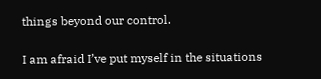things beyond our control.

I am afraid I’ve put myself in the situations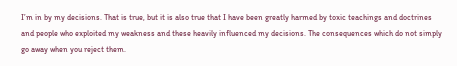I’m in by my decisions. That is true, but it is also true that I have been greatly harmed by toxic teachings and doctrines and people who exploited my weakness and these heavily influenced my decisions. The consequences which do not simply go away when you reject them.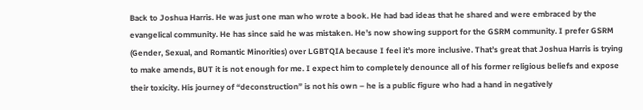Back to Joshua Harris. He was just one man who wrote a book. He had bad ideas that he shared and were embraced by the evangelical community. He has since said he was mistaken. He’s now showing support for the GSRM community. I prefer GSRM (Gender, Sexual, and Romantic Minorities) over LGBTQIA because I feel it’s more inclusive. That’s great that Joshua Harris is trying to make amends, BUT it is not enough for me. I expect him to completely denounce all of his former religious beliefs and expose their toxicity. His journey of “deconstruction” is not his own – he is a public figure who had a hand in negatively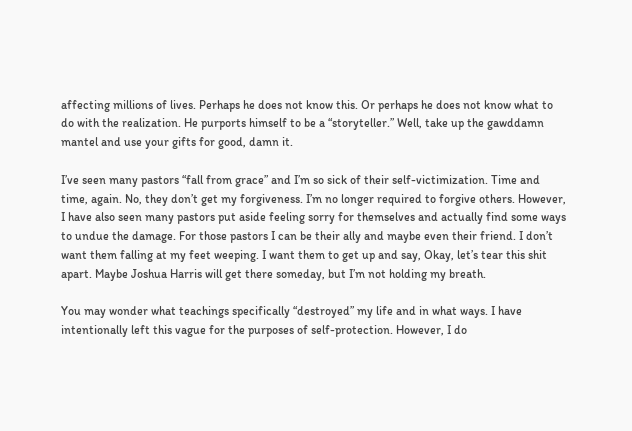affecting millions of lives. Perhaps he does not know this. Or perhaps he does not know what to do with the realization. He purports himself to be a “storyteller.” Well, take up the gawddamn mantel and use your gifts for good, damn it.

I’ve seen many pastors “fall from grace” and I’m so sick of their self-victimization. Time and time, again. No, they don’t get my forgiveness. I’m no longer required to forgive others. However, I have also seen many pastors put aside feeling sorry for themselves and actually find some ways to undue the damage. For those pastors I can be their ally and maybe even their friend. I don’t want them falling at my feet weeping. I want them to get up and say, Okay, let’s tear this shit apart. Maybe Joshua Harris will get there someday, but I’m not holding my breath.

You may wonder what teachings specifically “destroyed” my life and in what ways. I have intentionally left this vague for the purposes of self-protection. However, I do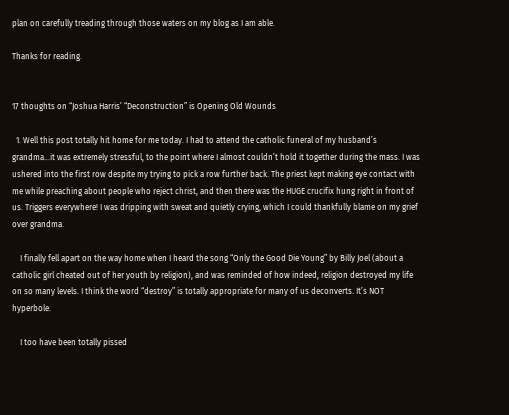plan on carefully treading through those waters on my blog as I am able.

Thanks for reading.


17 thoughts on “Joshua Harris’ “Deconstruction” is Opening Old Wounds

  1. Well this post totally hit home for me today. I had to attend the catholic funeral of my husband’s grandma…it was extremely stressful, to the point where I almost couldn’t hold it together during the mass. I was ushered into the first row despite my trying to pick a row further back. The priest kept making eye contact with me while preaching about people who reject christ, and then there was the HUGE crucifix hung right in front of us. Triggers everywhere! I was dripping with sweat and quietly crying, which I could thankfully blame on my grief over grandma.

    I finally fell apart on the way home when I heard the song “Only the Good Die Young” by Billy Joel (about a catholic girl cheated out of her youth by religion), and was reminded of how indeed, religion destroyed my life on so many levels. I think the word “destroy” is totally appropriate for many of us deconverts. It’s NOT hyperbole.

    I too have been totally pissed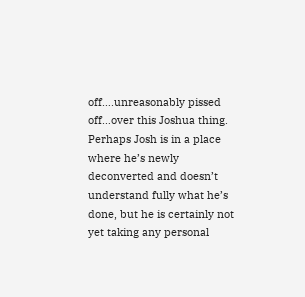off….unreasonably pissed off…over this Joshua thing. Perhaps Josh is in a place where he’s newly deconverted and doesn’t understand fully what he’s done, but he is certainly not yet taking any personal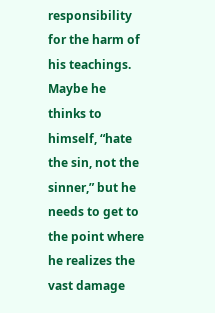responsibility for the harm of his teachings. Maybe he thinks to himself, “hate the sin, not the sinner,” but he needs to get to the point where he realizes the vast damage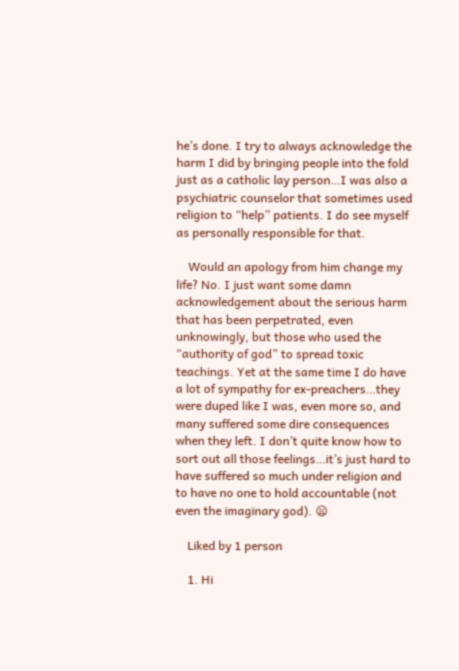he’s done. I try to always acknowledge the harm I did by bringing people into the fold just as a catholic lay person…I was also a psychiatric counselor that sometimes used religion to “help” patients. I do see myself as personally responsible for that.

    Would an apology from him change my life? No. I just want some damn acknowledgement about the serious harm that has been perpetrated, even unknowingly, but those who used the “authority of god” to spread toxic teachings. Yet at the same time I do have a lot of sympathy for ex-preachers…they were duped like I was, even more so, and many suffered some dire consequences when they left. I don’t quite know how to sort out all those feelings…it’s just hard to have suffered so much under religion and to have no one to hold accountable (not even the imaginary god). 😦

    Liked by 1 person

    1. Hi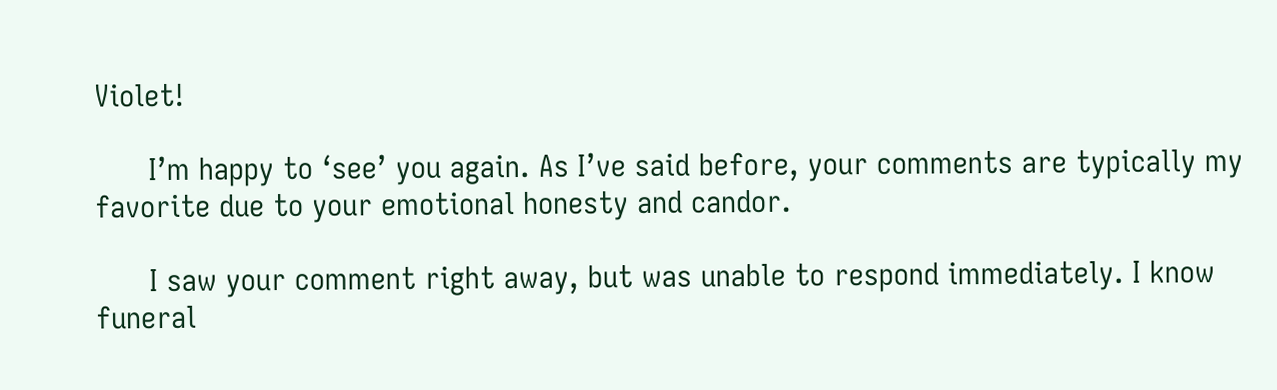Violet!

      I’m happy to ‘see’ you again. As I’ve said before, your comments are typically my favorite due to your emotional honesty and candor.

      I saw your comment right away, but was unable to respond immediately. I know funeral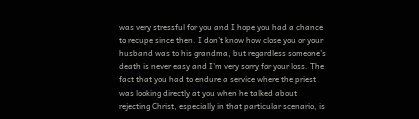was very stressful for you and I hope you had a chance to recupe since then. I don’t know how close you or your husband was to his grandma, but regardless someone’s death is never easy and I’m very sorry for your loss. The fact that you had to endure a service where the priest was looking directly at you when he talked about rejecting Christ, especially in that particular scenario, is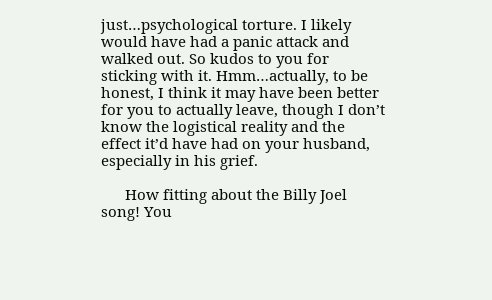just…psychological torture. I likely would have had a panic attack and walked out. So kudos to you for sticking with it. Hmm…actually, to be honest, I think it may have been better for you to actually leave, though I don’t know the logistical reality and the effect it’d have had on your husband, especially in his grief.

      How fitting about the Billy Joel song! You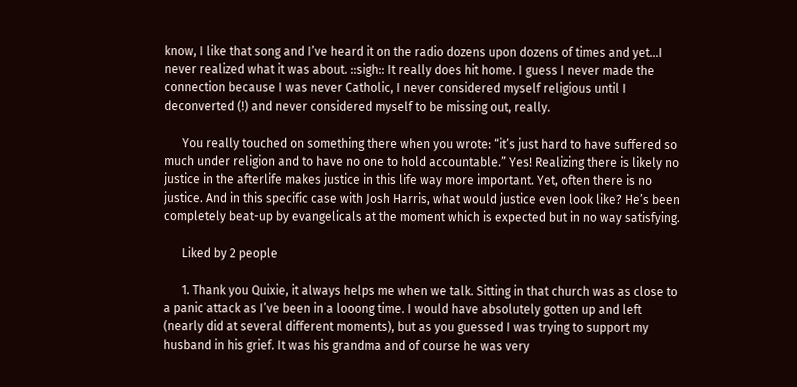know, I like that song and I’ve heard it on the radio dozens upon dozens of times and yet…I never realized what it was about. ::sigh:: It really does hit home. I guess I never made the connection because I was never Catholic, I never considered myself religious until I deconverted (!) and never considered myself to be missing out, really.

      You really touched on something there when you wrote: “it’s just hard to have suffered so much under religion and to have no one to hold accountable.” Yes! Realizing there is likely no justice in the afterlife makes justice in this life way more important. Yet, often there is no justice. And in this specific case with Josh Harris, what would justice even look like? He’s been completely beat-up by evangelicals at the moment which is expected but in no way satisfying.

      Liked by 2 people

      1. Thank you Quixie, it always helps me when we talk. Sitting in that church was as close to a panic attack as I’ve been in a looong time. I would have absolutely gotten up and left (nearly did at several different moments), but as you guessed I was trying to support my husband in his grief. It was his grandma and of course he was very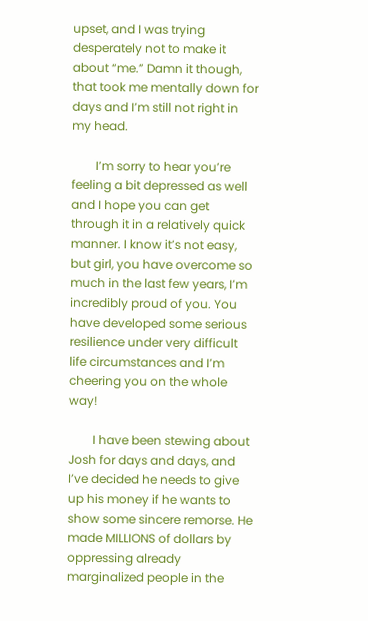upset, and I was trying desperately not to make it about “me.” Damn it though, that took me mentally down for days and I’m still not right in my head.

        I’m sorry to hear you’re feeling a bit depressed as well and I hope you can get through it in a relatively quick manner. I know it’s not easy, but girl, you have overcome so much in the last few years, I’m incredibly proud of you. You have developed some serious resilience under very difficult life circumstances and I’m cheering you on the whole way!

        I have been stewing about Josh for days and days, and I’ve decided he needs to give up his money if he wants to show some sincere remorse. He made MILLIONS of dollars by oppressing already marginalized people in the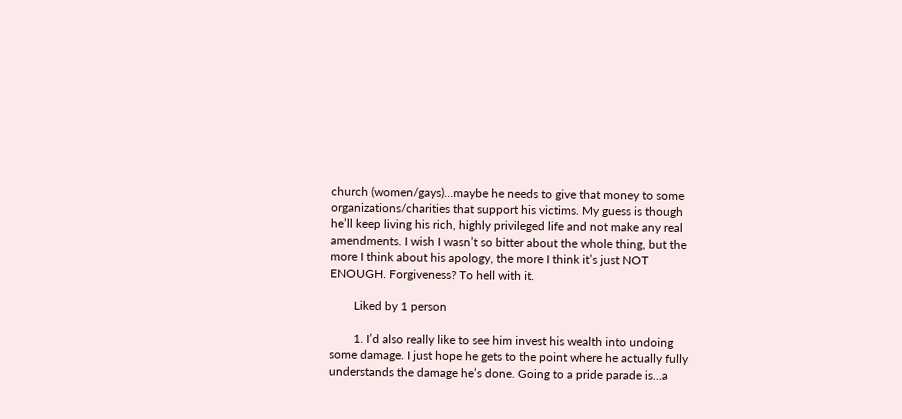church (women/gays)…maybe he needs to give that money to some organizations/charities that support his victims. My guess is though he’ll keep living his rich, highly privileged life and not make any real amendments. I wish I wasn’t so bitter about the whole thing, but the more I think about his apology, the more I think it’s just NOT ENOUGH. Forgiveness? To hell with it.

        Liked by 1 person

        1. I’d also really like to see him invest his wealth into undoing some damage. I just hope he gets to the point where he actually fully understands the damage he’s done. Going to a pride parade is…a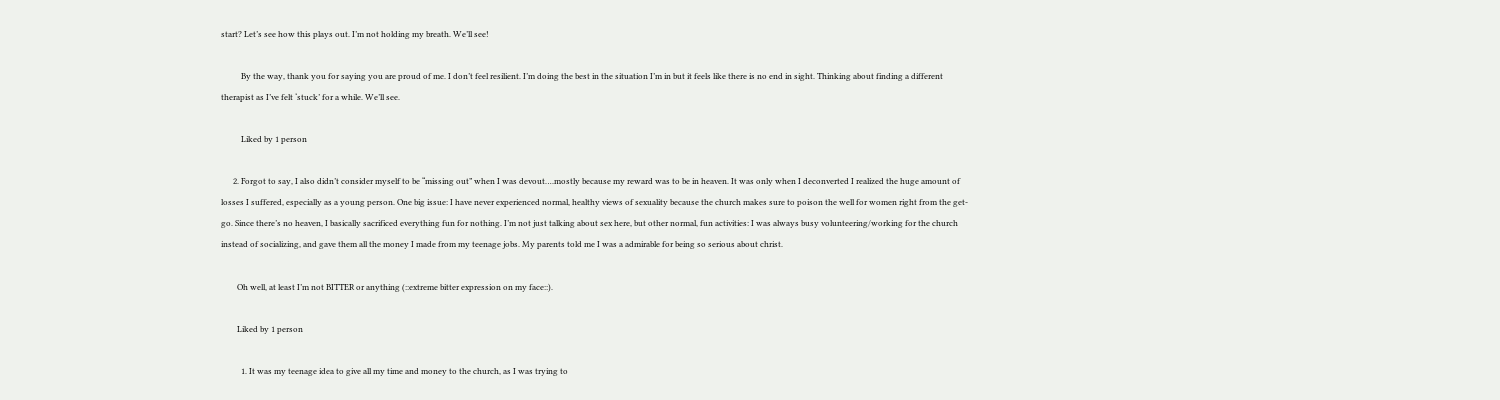start? Let’s see how this plays out. I’m not holding my breath. We’ll see!

          By the way, thank you for saying you are proud of me. I don’t feel resilient. I’m doing the best in the situation I’m in but it feels like there is no end in sight. Thinking about finding a different therapist as I’ve felt ‘stuck’ for a while. We’ll see.

          Liked by 1 person

      2. Forgot to say, I also didn’t consider myself to be “missing out” when I was devout….mostly because my reward was to be in heaven. It was only when I deconverted I realized the huge amount of losses I suffered, especially as a young person. One big issue: I have never experienced normal, healthy views of sexuality because the church makes sure to poison the well for women right from the get-go. Since there’s no heaven, I basically sacrificed everything fun for nothing. I’m not just talking about sex here, but other normal, fun activities: I was always busy volunteering/working for the church instead of socializing, and gave them all the money I made from my teenage jobs. My parents told me I was a admirable for being so serious about christ.

        Oh well, at least I’m not BITTER or anything (::extreme bitter expression on my face::).

        Liked by 1 person

          1. It was my teenage idea to give all my time and money to the church, as I was trying to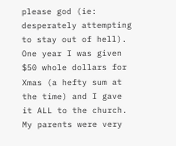please god (ie: desperately attempting to stay out of hell). One year I was given $50 whole dollars for Xmas (a hefty sum at the time) and I gave it ALL to the church. My parents were very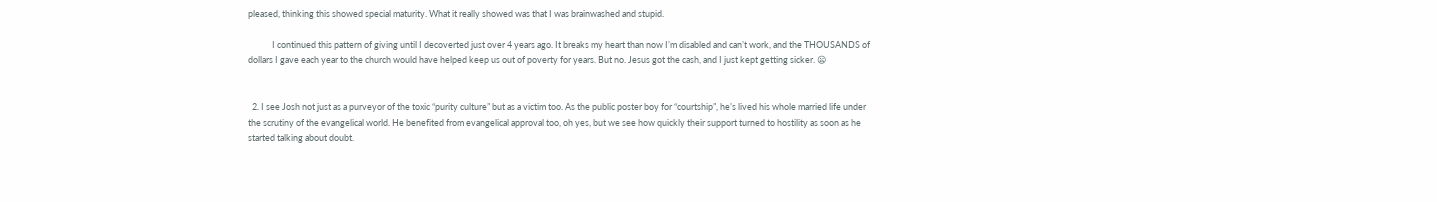pleased, thinking this showed special maturity. What it really showed was that I was brainwashed and stupid.

            I continued this pattern of giving until I decoverted just over 4 years ago. It breaks my heart than now I’m disabled and can’t work, and the THOUSANDS of dollars I gave each year to the church would have helped keep us out of poverty for years. But no. Jesus got the cash, and I just kept getting sicker. 😦


  2. I see Josh not just as a purveyor of the toxic “purity culture” but as a victim too. As the public poster boy for “courtship”, he’s lived his whole married life under the scrutiny of the evangelical world. He benefited from evangelical approval too, oh yes, but we see how quickly their support turned to hostility as soon as he started talking about doubt.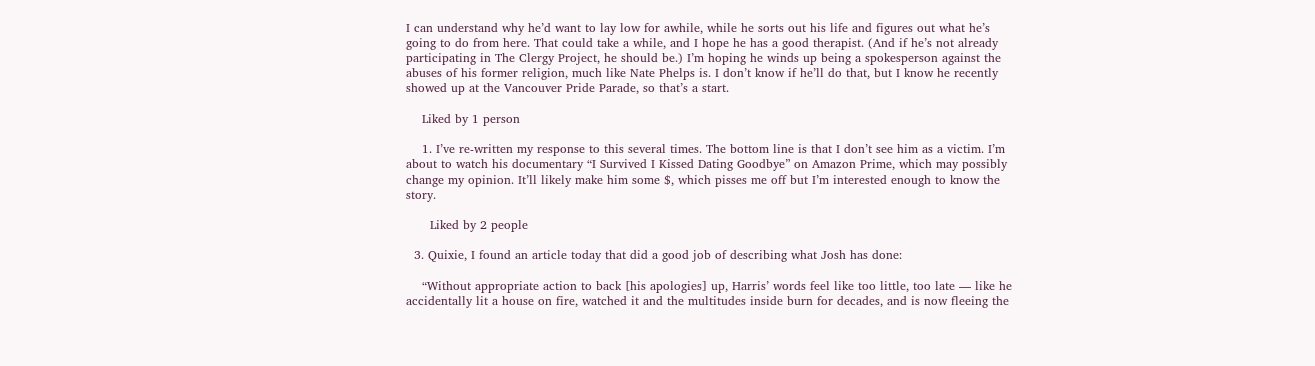I can understand why he’d want to lay low for awhile, while he sorts out his life and figures out what he’s going to do from here. That could take a while, and I hope he has a good therapist. (And if he’s not already participating in The Clergy Project, he should be.) I’m hoping he winds up being a spokesperson against the abuses of his former religion, much like Nate Phelps is. I don’t know if he’ll do that, but I know he recently showed up at the Vancouver Pride Parade, so that’s a start.

    Liked by 1 person

    1. I’ve re-written my response to this several times. The bottom line is that I don’t see him as a victim. I’m about to watch his documentary “I Survived I Kissed Dating Goodbye” on Amazon Prime, which may possibly change my opinion. It’ll likely make him some $, which pisses me off but I’m interested enough to know the story.

      Liked by 2 people

  3. Quixie, I found an article today that did a good job of describing what Josh has done:

    “Without appropriate action to back [his apologies] up, Harris’ words feel like too little, too late — like he accidentally lit a house on fire, watched it and the multitudes inside burn for decades, and is now fleeing the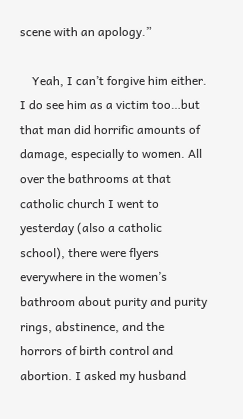scene with an apology.”

    Yeah, I can’t forgive him either. I do see him as a victim too…but that man did horrific amounts of damage, especially to women. All over the bathrooms at that catholic church I went to yesterday (also a catholic school), there were flyers everywhere in the women’s bathroom about purity and purity rings, abstinence, and the horrors of birth control and abortion. I asked my husband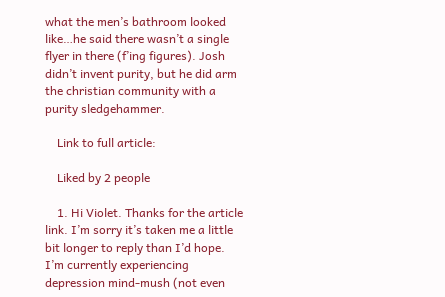what the men’s bathroom looked like…he said there wasn’t a single flyer in there (f’ing figures). Josh didn’t invent purity, but he did arm the christian community with a purity sledgehammer.

    Link to full article:

    Liked by 2 people

    1. Hi Violet. Thanks for the article link. I’m sorry it’s taken me a little bit longer to reply than I’d hope. I’m currently experiencing depression mind-mush (not even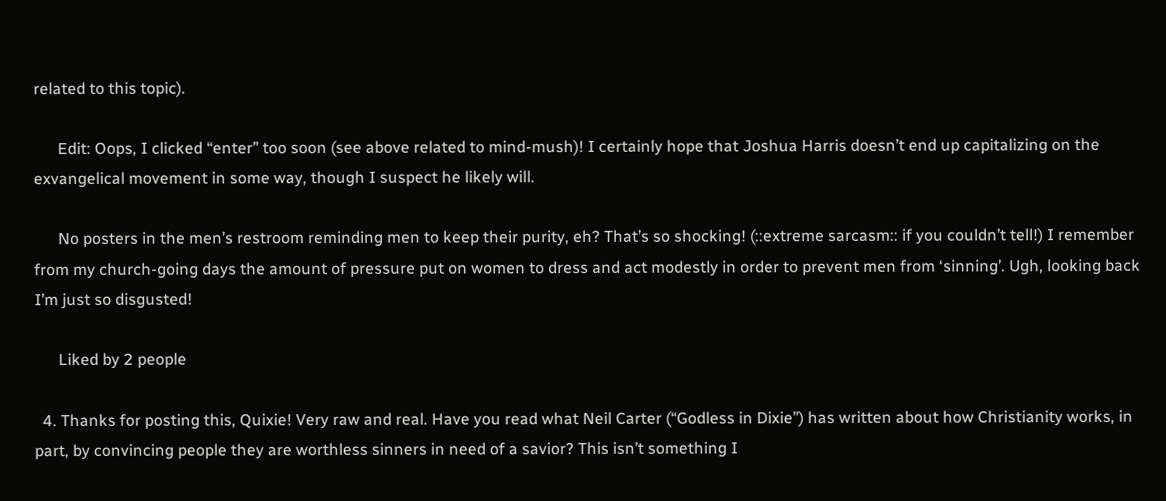related to this topic).

      Edit: Oops, I clicked “enter” too soon (see above related to mind-mush)! I certainly hope that Joshua Harris doesn’t end up capitalizing on the exvangelical movement in some way, though I suspect he likely will.

      No posters in the men’s restroom reminding men to keep their purity, eh? That’s so shocking! (::extreme sarcasm:: if you couldn’t tell!) I remember from my church-going days the amount of pressure put on women to dress and act modestly in order to prevent men from ‘sinning’. Ugh, looking back I’m just so disgusted!

      Liked by 2 people

  4. Thanks for posting this, Quixie! Very raw and real. Have you read what Neil Carter (“Godless in Dixie”) has written about how Christianity works, in part, by convincing people they are worthless sinners in need of a savior? This isn’t something I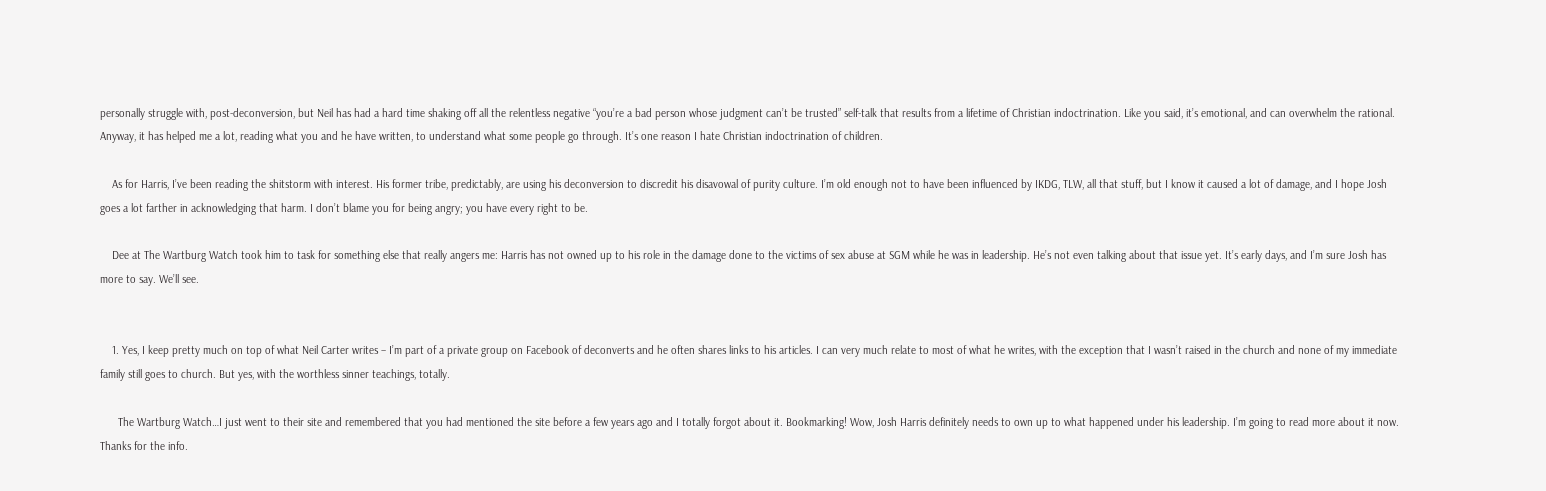personally struggle with, post-deconversion, but Neil has had a hard time shaking off all the relentless negative “you’re a bad person whose judgment can’t be trusted” self-talk that results from a lifetime of Christian indoctrination. Like you said, it’s emotional, and can overwhelm the rational. Anyway, it has helped me a lot, reading what you and he have written, to understand what some people go through. It’s one reason I hate Christian indoctrination of children.

    As for Harris, I’ve been reading the shitstorm with interest. His former tribe, predictably, are using his deconversion to discredit his disavowal of purity culture. I’m old enough not to have been influenced by IKDG, TLW, all that stuff, but I know it caused a lot of damage, and I hope Josh goes a lot farther in acknowledging that harm. I don’t blame you for being angry; you have every right to be.

    Dee at The Wartburg Watch took him to task for something else that really angers me: Harris has not owned up to his role in the damage done to the victims of sex abuse at SGM while he was in leadership. He’s not even talking about that issue yet. It’s early days, and I’m sure Josh has more to say. We’ll see.


    1. Yes, I keep pretty much on top of what Neil Carter writes – I’m part of a private group on Facebook of deconverts and he often shares links to his articles. I can very much relate to most of what he writes, with the exception that I wasn’t raised in the church and none of my immediate family still goes to church. But yes, with the worthless sinner teachings, totally.

      The Wartburg Watch…I just went to their site and remembered that you had mentioned the site before a few years ago and I totally forgot about it. Bookmarking! Wow, Josh Harris definitely needs to own up to what happened under his leadership. I’m going to read more about it now. Thanks for the info.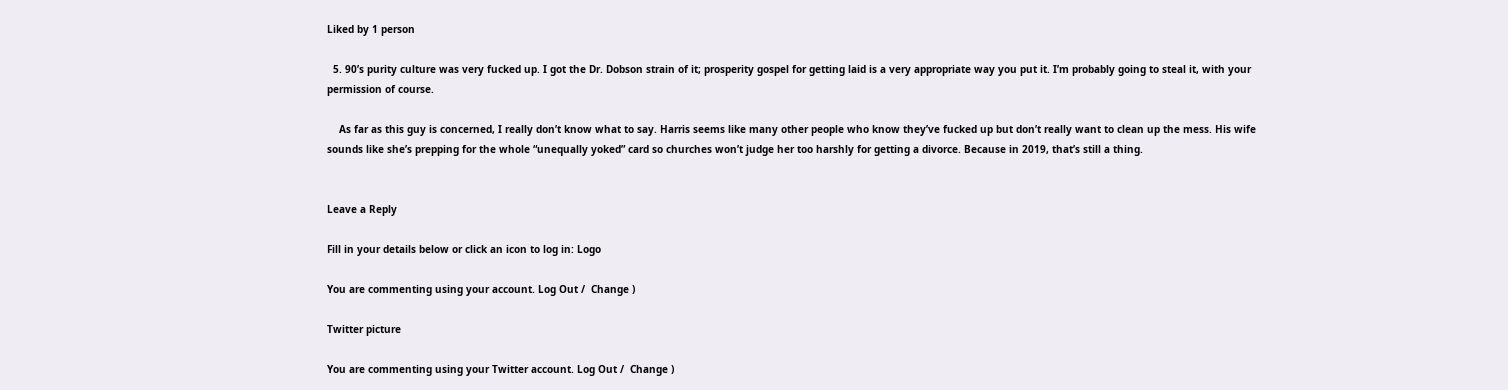Liked by 1 person

  5. 90’s purity culture was very fucked up. I got the Dr. Dobson strain of it; prosperity gospel for getting laid is a very appropriate way you put it. I’m probably going to steal it, with your permission of course.

    As far as this guy is concerned, I really don’t know what to say. Harris seems like many other people who know they’ve fucked up but don’t really want to clean up the mess. His wife sounds like she’s prepping for the whole “unequally yoked” card so churches won’t judge her too harshly for getting a divorce. Because in 2019, that’s still a thing.


Leave a Reply

Fill in your details below or click an icon to log in: Logo

You are commenting using your account. Log Out /  Change )

Twitter picture

You are commenting using your Twitter account. Log Out /  Change )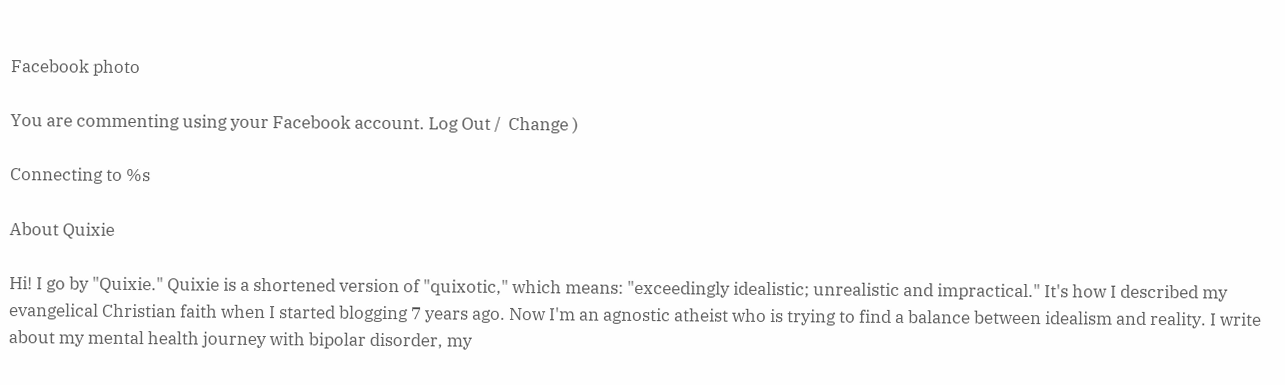Facebook photo

You are commenting using your Facebook account. Log Out /  Change )

Connecting to %s

About Quixie

Hi! I go by "Quixie." Quixie is a shortened version of "quixotic," which means: "exceedingly idealistic; unrealistic and impractical." It's how I described my evangelical Christian faith when I started blogging 7 years ago. Now I'm an agnostic atheist who is trying to find a balance between idealism and reality. I write about my mental health journey with bipolar disorder, my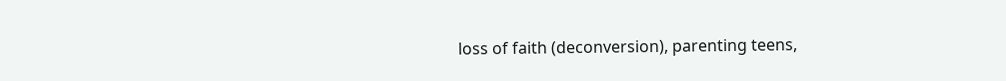loss of faith (deconversion), parenting teens,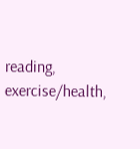reading, exercise/health,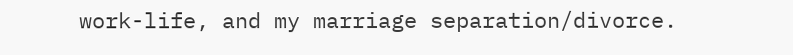work-life, and my marriage separation/divorce.